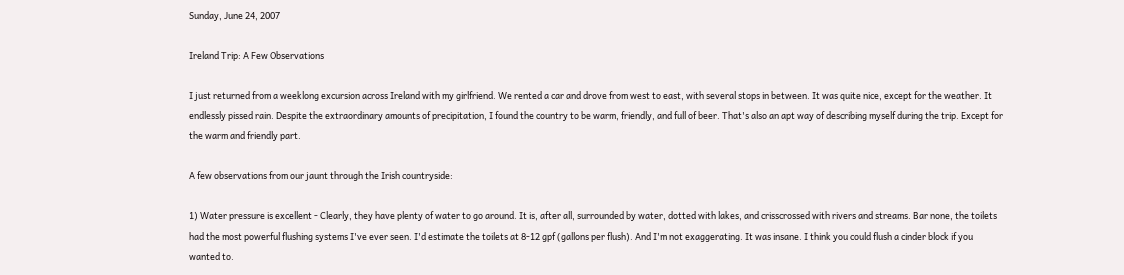Sunday, June 24, 2007

Ireland Trip: A Few Observations

I just returned from a weeklong excursion across Ireland with my girlfriend. We rented a car and drove from west to east, with several stops in between. It was quite nice, except for the weather. It endlessly pissed rain. Despite the extraordinary amounts of precipitation, I found the country to be warm, friendly, and full of beer. That's also an apt way of describing myself during the trip. Except for the warm and friendly part.

A few observations from our jaunt through the Irish countryside:

1) Water pressure is excellent - Clearly, they have plenty of water to go around. It is, after all, surrounded by water, dotted with lakes, and crisscrossed with rivers and streams. Bar none, the toilets had the most powerful flushing systems I've ever seen. I'd estimate the toilets at 8-12 gpf (gallons per flush). And I'm not exaggerating. It was insane. I think you could flush a cinder block if you wanted to.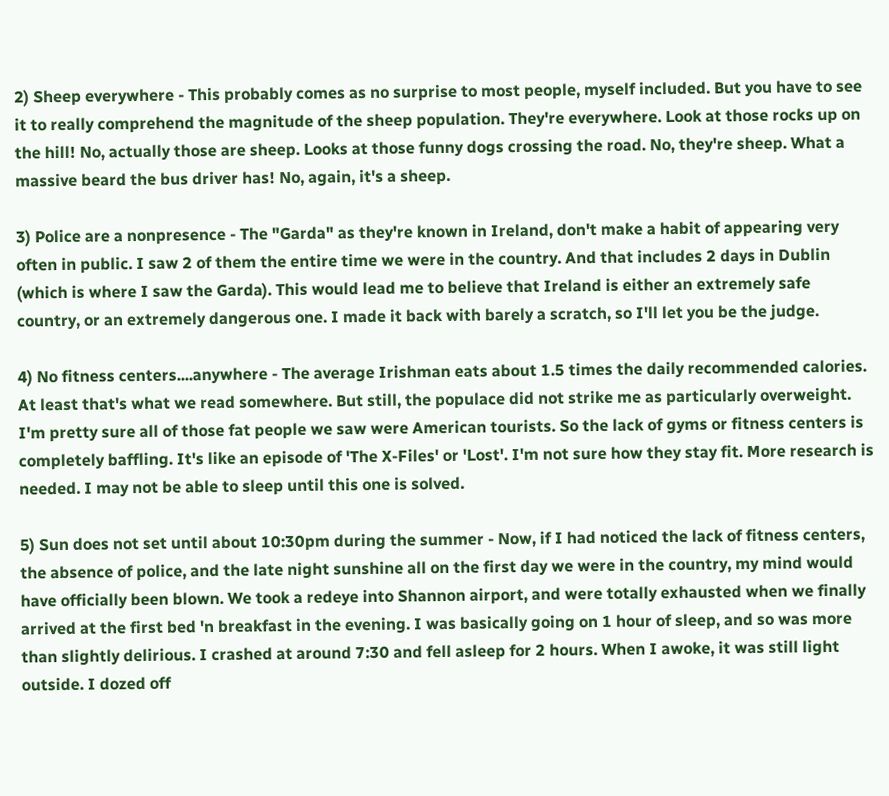2) Sheep everywhere - This probably comes as no surprise to most people, myself included. But you have to see it to really comprehend the magnitude of the sheep population. They're everywhere. Look at those rocks up on the hill! No, actually those are sheep. Looks at those funny dogs crossing the road. No, they're sheep. What a massive beard the bus driver has! No, again, it's a sheep.

3) Police are a nonpresence - The "Garda" as they're known in Ireland, don't make a habit of appearing very often in public. I saw 2 of them the entire time we were in the country. And that includes 2 days in Dublin (which is where I saw the Garda). This would lead me to believe that Ireland is either an extremely safe country, or an extremely dangerous one. I made it back with barely a scratch, so I'll let you be the judge.

4) No fitness centers....anywhere - The average Irishman eats about 1.5 times the daily recommended calories. At least that's what we read somewhere. But still, the populace did not strike me as particularly overweight. I'm pretty sure all of those fat people we saw were American tourists. So the lack of gyms or fitness centers is completely baffling. It's like an episode of 'The X-Files' or 'Lost'. I'm not sure how they stay fit. More research is needed. I may not be able to sleep until this one is solved.

5) Sun does not set until about 10:30pm during the summer - Now, if I had noticed the lack of fitness centers, the absence of police, and the late night sunshine all on the first day we were in the country, my mind would have officially been blown. We took a redeye into Shannon airport, and were totally exhausted when we finally arrived at the first bed 'n breakfast in the evening. I was basically going on 1 hour of sleep, and so was more than slightly delirious. I crashed at around 7:30 and fell asleep for 2 hours. When I awoke, it was still light outside. I dozed off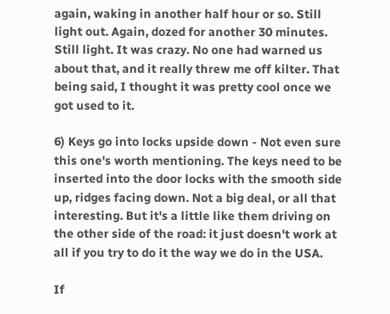again, waking in another half hour or so. Still light out. Again, dozed for another 30 minutes. Still light. It was crazy. No one had warned us about that, and it really threw me off kilter. That being said, I thought it was pretty cool once we got used to it.

6) Keys go into locks upside down - Not even sure this one's worth mentioning. The keys need to be inserted into the door locks with the smooth side up, ridges facing down. Not a big deal, or all that interesting. But it's a little like them driving on the other side of the road: it just doesn't work at all if you try to do it the way we do in the USA.

If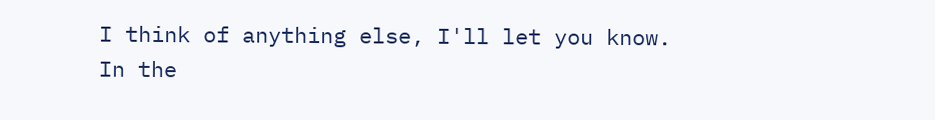I think of anything else, I'll let you know. In the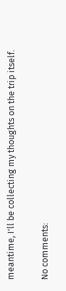meantime, I'll be collecting my thoughts on the trip itself.

No comments: